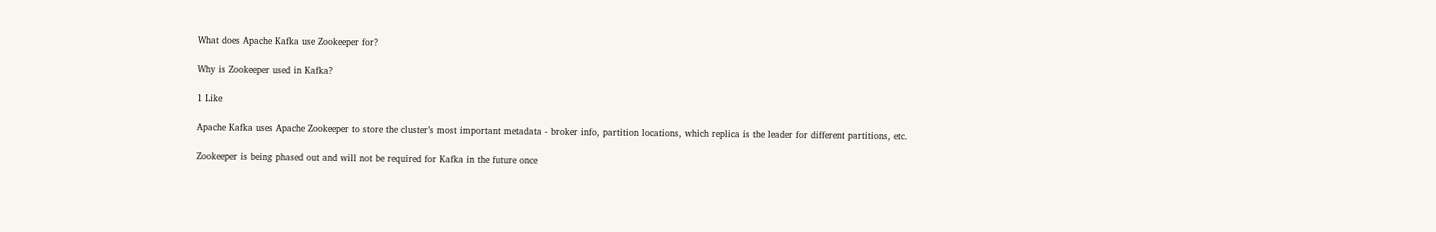What does Apache Kafka use Zookeeper for?

Why is Zookeeper used in Kafka?

1 Like

Apache Kafka uses Apache Zookeeper to store the cluster’s most important metadata - broker info, partition locations, which replica is the leader for different partitions, etc.

Zookeeper is being phased out and will not be required for Kafka in the future once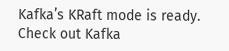Kafka’s KRaft mode is ready. Check out Kafka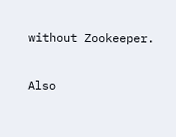without Zookeeper.

Also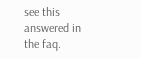see this answered in the faq.